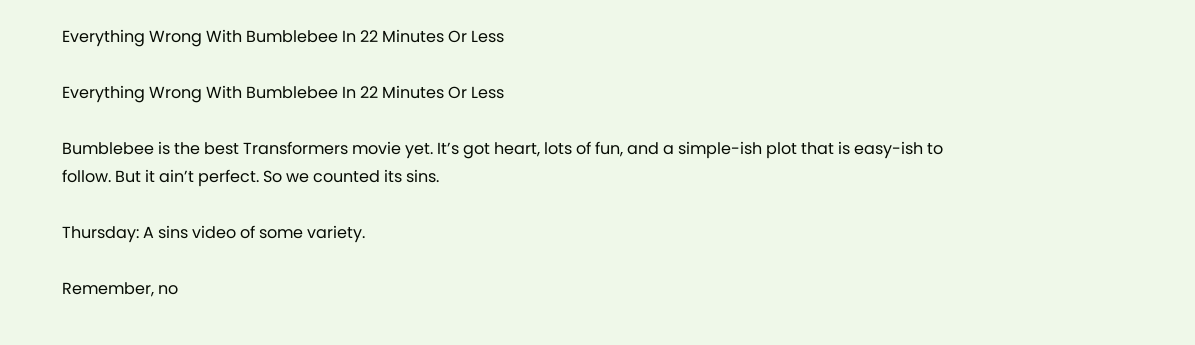Everything Wrong With Bumblebee In 22 Minutes Or Less

Everything Wrong With Bumblebee In 22 Minutes Or Less

Bumblebee is the best Transformers movie yet. It’s got heart, lots of fun, and a simple-ish plot that is easy-ish to follow. But it ain’t perfect. So we counted its sins.

Thursday: A sins video of some variety.

Remember, no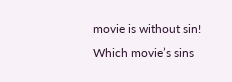movie is without sin! Which movie’s sins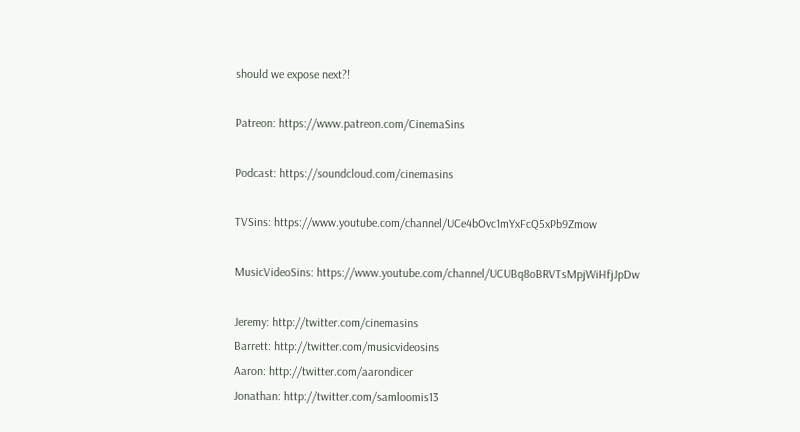should we expose next?!

Patreon: https://www.patreon.com/CinemaSins

Podcast: https://soundcloud.com/cinemasins

TVSins: https://www.youtube.com/channel/UCe4bOvc1mYxFcQ5xPb9Zmow

MusicVideoSins: https://www.youtube.com/channel/UCUBq8oBRVTsMpjWiHfjJpDw

Jeremy: http://twitter.com/cinemasins
Barrett: http://twitter.com/musicvideosins
Aaron: http://twitter.com/aarondicer
Jonathan: http://twitter.com/samloomis13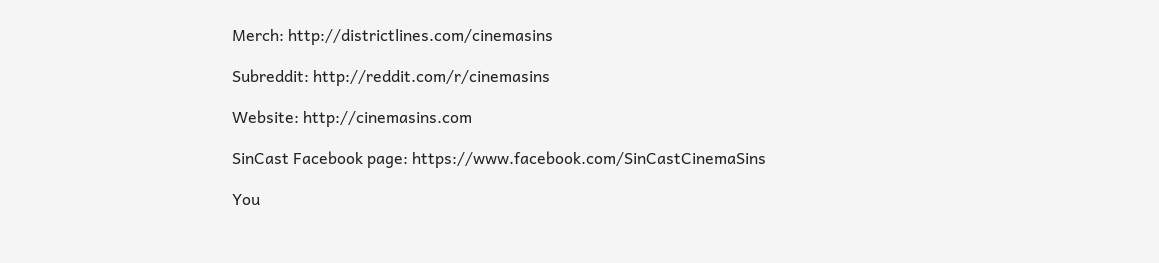Merch: http://districtlines.com/cinemasins

Subreddit: http://reddit.com/r/cinemasins

Website: http://cinemasins.com

SinCast Facebook page: https://www.facebook.com/SinCastCinemaSins

You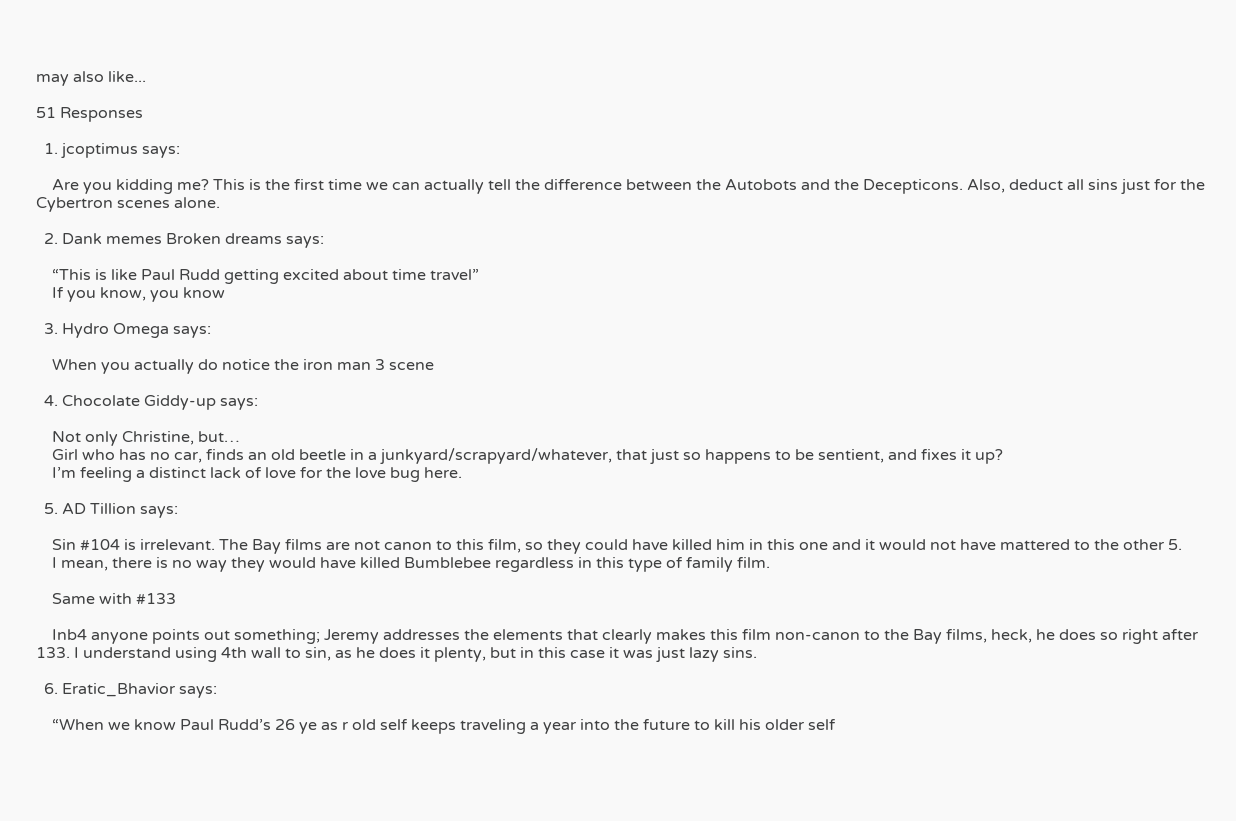may also like...

51 Responses

  1. jcoptimus says:

    Are you kidding me? This is the first time we can actually tell the difference between the Autobots and the Decepticons. Also, deduct all sins just for the Cybertron scenes alone.

  2. Dank memes Broken dreams says:

    “This is like Paul Rudd getting excited about time travel”
    If you know, you know

  3. Hydro Omega says:

    When you actually do notice the iron man 3 scene

  4. Chocolate Giddy-up says:

    Not only Christine, but…
    Girl who has no car, finds an old beetle in a junkyard/scrapyard/whatever, that just so happens to be sentient, and fixes it up?
    I’m feeling a distinct lack of love for the love bug here.

  5. AD Tillion says:

    Sin #104 is irrelevant. The Bay films are not canon to this film, so they could have killed him in this one and it would not have mattered to the other 5.
    I mean, there is no way they would have killed Bumblebee regardless in this type of family film.

    Same with #133

    Inb4 anyone points out something; Jeremy addresses the elements that clearly makes this film non-canon to the Bay films, heck, he does so right after 133. I understand using 4th wall to sin, as he does it plenty, but in this case it was just lazy sins.

  6. Eratic_Bhavior says:

    “When we know Paul Rudd’s 26 ye as r old self keeps traveling a year into the future to kill his older self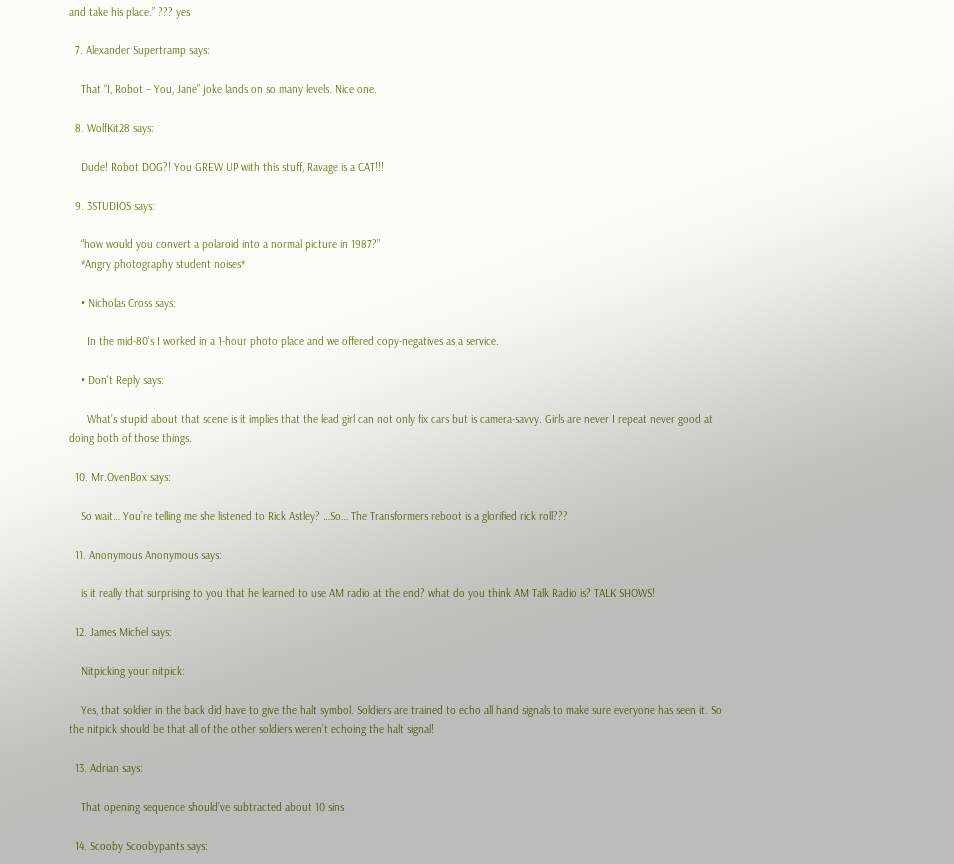and take his place.” ??? yes

  7. Alexander Supertramp says:

    That “I, Robot – You, Jane” joke lands on so many levels. Nice one.

  8. WolfKit28 says:

    Dude! Robot DOG?! You GREW UP with this stuff, Ravage is a CAT!!!

  9. 3STUDIOS says:

    “how would you convert a polaroid into a normal picture in 1987?”
    *Angry photography student noises*

    • Nicholas Cross says:

      In the mid-80’s I worked in a 1-hour photo place and we offered copy-negatives as a service.

    • Don't Reply says:

      What’s stupid about that scene is it implies that the lead girl can not only fix cars but is camera-savvy. Girls are never I repeat never good at doing both of those things.

  10. Mr.OvenBox says:

    So wait… You’re telling me she listened to Rick Astley? …So… The Transformers reboot is a glorified rick roll???

  11. Anonymous Anonymous says:

    is it really that surprising to you that he learned to use AM radio at the end? what do you think AM Talk Radio is? TALK SHOWS!

  12. James Michel says:

    Nitpicking your nitpick:

    Yes, that soldier in the back did have to give the halt symbol. Soldiers are trained to echo all hand signals to make sure everyone has seen it. So the nitpick should be that all of the other soldiers weren’t echoing the halt signal!

  13. Adrian says:

    That opening sequence should’ve subtracted about 10 sins

  14. Scooby Scoobypants says: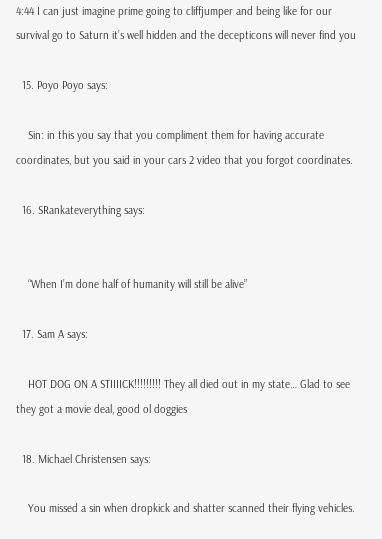4:44 I can just imagine prime going to cliffjumper and being like for our survival go to Saturn it’s well hidden and the decepticons will never find you

  15. Poyo Poyo says:

    Sin: in this you say that you compliment them for having accurate coordinates, but you said in your cars 2 video that you forgot coordinates.

  16. SRankateverything says:


    “When I’m done half of humanity will still be alive”

  17. Sam A says:

    HOT DOG ON A STIIIICK!!!!!!!!! They all died out in my state… Glad to see they got a movie deal, good ol doggies

  18. Michael Christensen says:

    You missed a sin when dropkick and shatter scanned their flying vehicles.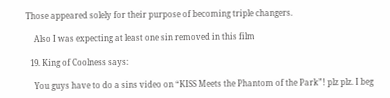Those appeared solely for their purpose of becoming triple changers.

    Also I was expecting at least one sin removed in this film

  19. King of Coolness says:

    You guys have to do a sins video on “KISS Meets the Phantom of the Park”! plz plz. I beg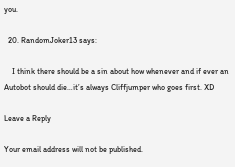you.

  20. RandomJoker13 says:

    I think there should be a sin about how whenever and if ever an Autobot should die…it’s always Cliffjumper who goes first. XD

Leave a Reply

Your email address will not be published.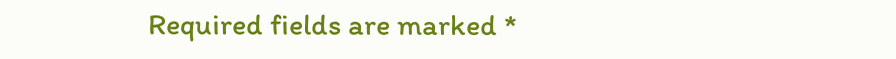Required fields are marked *